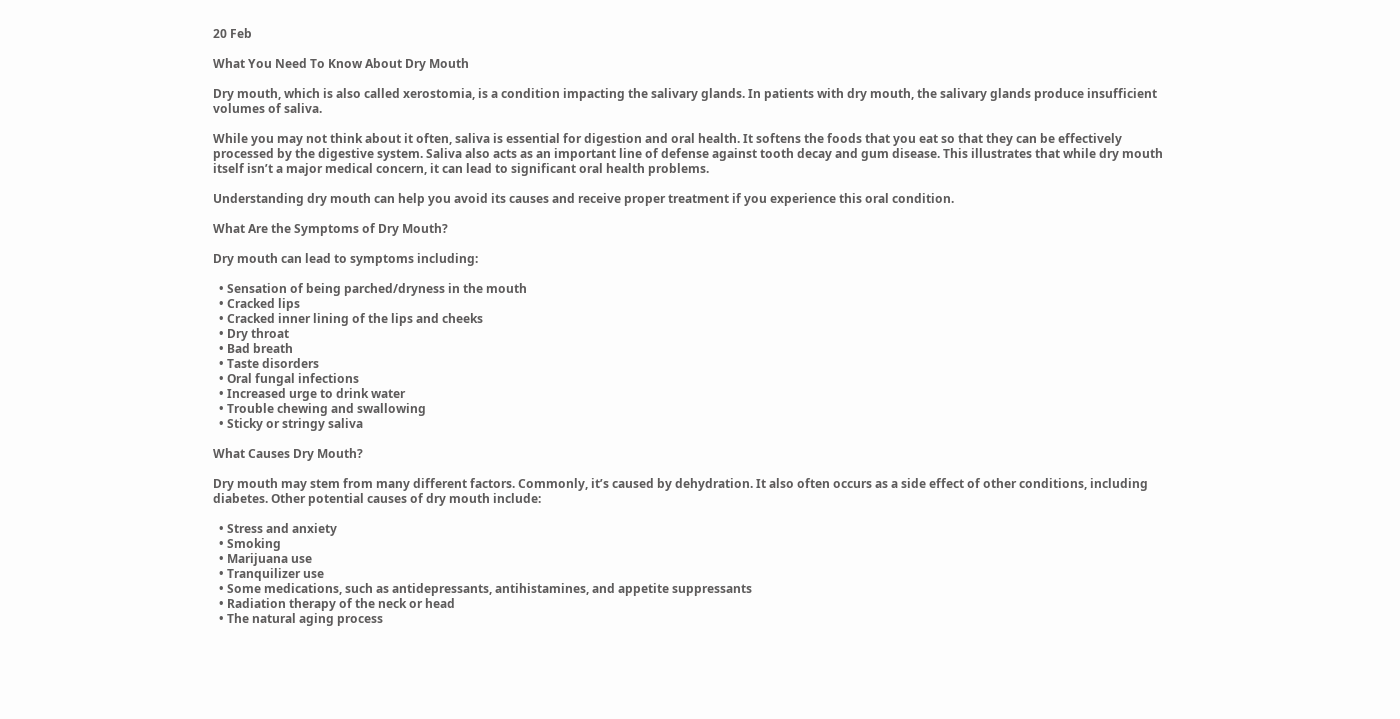20 Feb

What You Need To Know About Dry Mouth

Dry mouth, which is also called xerostomia, is a condition impacting the salivary glands. In patients with dry mouth, the salivary glands produce insufficient volumes of saliva.

While you may not think about it often, saliva is essential for digestion and oral health. It softens the foods that you eat so that they can be effectively processed by the digestive system. Saliva also acts as an important line of defense against tooth decay and gum disease. This illustrates that while dry mouth itself isn’t a major medical concern, it can lead to significant oral health problems.

Understanding dry mouth can help you avoid its causes and receive proper treatment if you experience this oral condition.

What Are the Symptoms of Dry Mouth?

Dry mouth can lead to symptoms including:

  • Sensation of being parched/dryness in the mouth
  • Cracked lips
  • Cracked inner lining of the lips and cheeks
  • Dry throat
  • Bad breath
  • Taste disorders
  • Oral fungal infections
  • Increased urge to drink water
  • Trouble chewing and swallowing
  • Sticky or stringy saliva

What Causes Dry Mouth?

Dry mouth may stem from many different factors. Commonly, it’s caused by dehydration. It also often occurs as a side effect of other conditions, including diabetes. Other potential causes of dry mouth include:

  • Stress and anxiety
  • Smoking
  • Marijuana use
  • Tranquilizer use
  • Some medications, such as antidepressants, antihistamines, and appetite suppressants
  • Radiation therapy of the neck or head
  • The natural aging process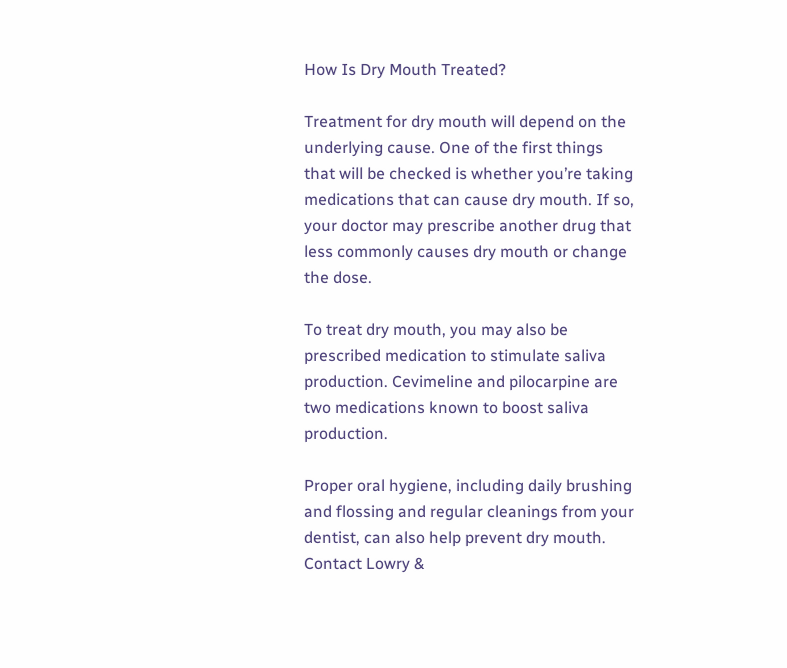How Is Dry Mouth Treated?

Treatment for dry mouth will depend on the underlying cause. One of the first things that will be checked is whether you’re taking medications that can cause dry mouth. If so, your doctor may prescribe another drug that less commonly causes dry mouth or change the dose.

To treat dry mouth, you may also be prescribed medication to stimulate saliva production. Cevimeline and pilocarpine are two medications known to boost saliva production.

Proper oral hygiene, including daily brushing and flossing and regular cleanings from your dentist, can also help prevent dry mouth. Contact Lowry &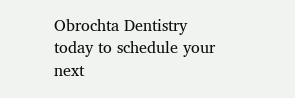Obrochta Dentistry today to schedule your next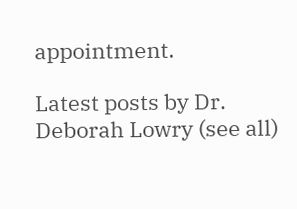appointment.

Latest posts by Dr. Deborah Lowry (see all)